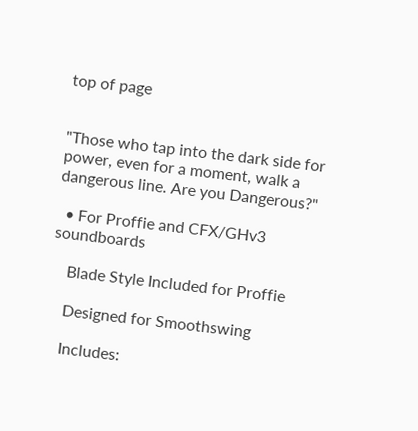top of page


"Those who tap into the dark side for power, even for a moment, walk a dangerous line. Are you Dangerous?"

  • For Proffie and CFX/GHv3 soundboards

    Blade Style Included for Proffie

    Designed for Smoothswing

    Includes: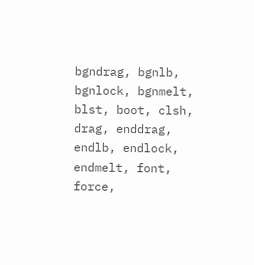bgndrag, bgnlb, bgnlock, bgnmelt, blst, boot, clsh, drag, enddrag, endlb, endlock, endmelt, font, force,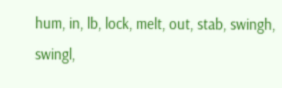hum, in, lb, lock, melt, out, stab, swingh, swingl,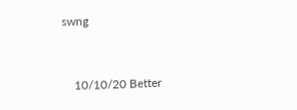swng


    10/10/20 Better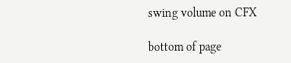swing volume on CFX

bottom of page